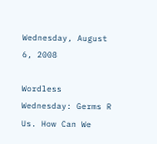Wednesday, August 6, 2008

Wordless Wednesday: Germs R Us. How Can We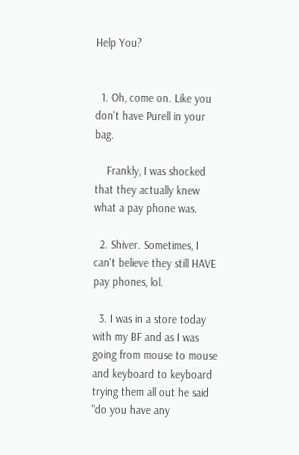Help You?


  1. Oh, come on. Like you don't have Purell in your bag.

    Frankly, I was shocked that they actually knew what a pay phone was.

  2. Shiver. Sometimes, I can't believe they still HAVE pay phones, lol.

  3. I was in a store today with my BF and as I was going from mouse to mouse and keyboard to keyboard trying them all out he said "do you have any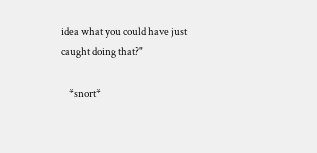idea what you could have just caught doing that?"

    *snort*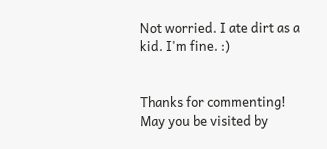Not worried. I ate dirt as a kid. I'm fine. :)


Thanks for commenting! May you be visited by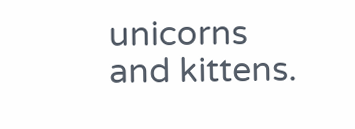unicorns and kittens.